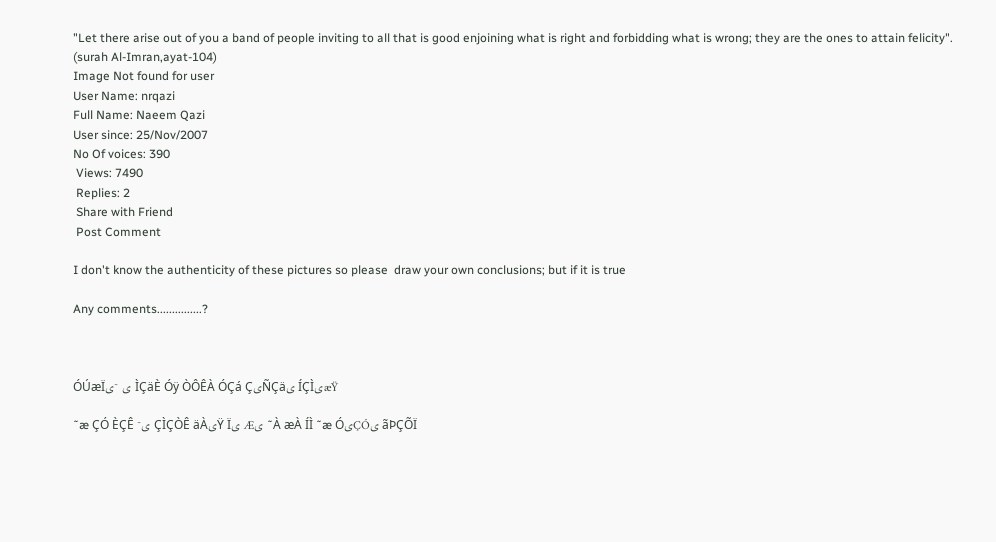"Let there arise out of you a band of people inviting to all that is good enjoining what is right and forbidding what is wrong; they are the ones to attain felicity".
(surah Al-Imran,ayat-104)
Image Not found for user
User Name: nrqazi
Full Name: Naeem Qazi
User since: 25/Nov/2007
No Of voices: 390
 Views: 7490
 Replies: 2
 Share with Friend
 Post Comment

I don't know the authenticity of these pictures so please  draw your own conclusions; but if it is true

Any comments...............?



ÓÚæÏی ˜ی ÌÇäÈ Óÿ ÒÔÊÀ ÓÇá ÇیÑÇäی ÍÇÌیæŸ

˜æ ÇÓ ÈÇÊ ˜ی ÇÌÇÒÊ äÀیŸ Ïی Æی ˜À æÀ ÍÌ ˜æ ÓیÇÓی ãÞÇÕÏ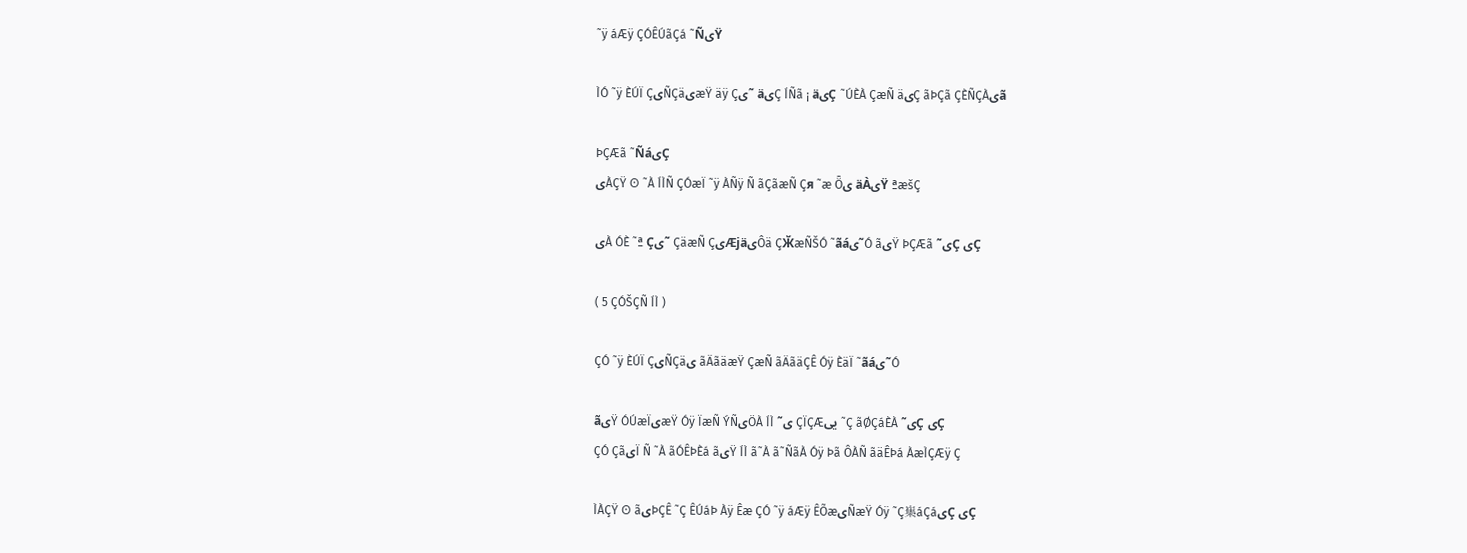˜ÿ áÆÿ ÇÓÊÚãÇá ˜ÑیŸ

ÌÓ ˜ÿ ÈÚÏ ÇیÑÇäیæŸ äÿ Çی˜ äیÇ ÍÑã ¡ äیÇ ˜ÚÈÀ ÇæÑ äیÇ ãÞÇã ÇÈÑÇÀیã

ÞÇÆã ˜ÑáیÇ
یÀÇŸ ʘ ˜À ÍÌÑ ÇÓæÏ ˜ÿ ÀÑÿ Ñ ãÇãæÑ Çя ˜æ Ȫی äÀیŸ ªæšÇ

یÀ ÓÈ ˜ª Çی˜ ÇäæÑ ÇیÆјäیÔä ÇӁæÑŠÓ ˜ãáی˜Ó ãیŸ ÞÇÆã ˜یÇ یÇ

( 5 ÇÓŠÇÑ ÍÌ )

ÇÓ ˜ÿ ÈÚÏ ÇیÑÇäی ãÄãäæŸ ÇæÑ ãÄãäÇÊ Óÿ ÈäÏ ˜ãáی˜Ó

ãیŸ ÓÚæÏیæŸ Óÿ ÏæÑ ÝÑیÖÀ ÍÌ ˜ی ÇÏÇÆیی ˜Ç ãØÇáÈÀ ˜یÇ یÇ
ÇÓ ÇãیÏ Ñ ˜À ãÓÊÞÈá ãیŸ ÍÌ ã˜À ã˜ÑãÀ Óÿ Þã ÔÀÑ ãäÊÞá ÀæÌÇÆÿ Ç

ÌÀÇŸ ʘ ãیÞÇÊ ˜Ç ÊÚáÞ Àÿ Êæ ÇÓ ˜ÿ áÆÿ ÊÕæیÑæŸ Óÿ ˜Ç㠍áÇáیÇ یÇ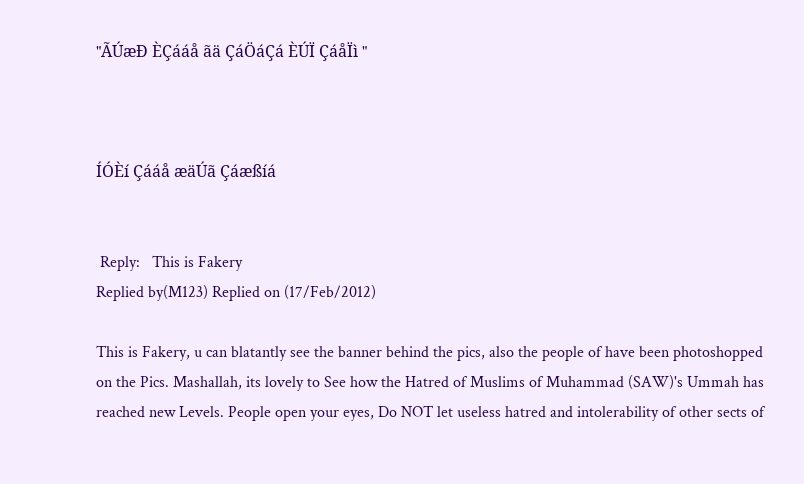"ÃÚæÐ ÈÇááå ãä ÇáÖáÇá ÈÚÏ ÇáåÏì "



ÍÓÈí Çááå æäÚã Çáæßíá


 Reply:   This is Fakery
Replied by(M123) Replied on (17/Feb/2012)

This is Fakery, u can blatantly see the banner behind the pics, also the people of have been photoshopped on the Pics. Mashallah, its lovely to See how the Hatred of Muslims of Muhammad (SAW)'s Ummah has reached new Levels. People open your eyes, Do NOT let useless hatred and intolerability of other sects of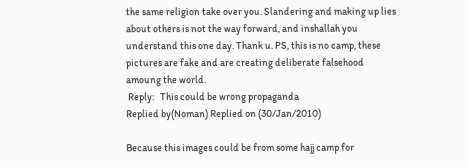the same religion take over you. Slandering and making up lies about others is not the way forward, and inshallah you understand this one day. Thank u. PS, this is no camp, these pictures are fake and are creating deliberate falsehood amoung the world.
 Reply:   This could be wrong propaganda
Replied by(Noman) Replied on (30/Jan/2010)

Because this images could be from some hajj camp for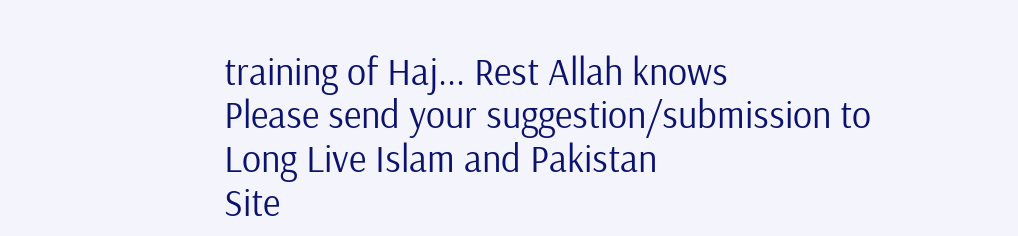training of Haj... Rest Allah knows
Please send your suggestion/submission to
Long Live Islam and Pakistan
Site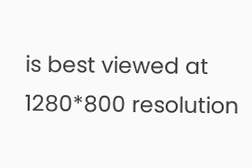is best viewed at 1280*800 resolution